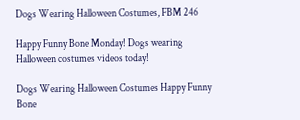Dogs Wearing Halloween Costumes, FBM 246

Happy Funny Bone Monday! Dogs wearing Halloween costumes videos today!

Dogs Wearing Halloween Costumes Happy Funny Bone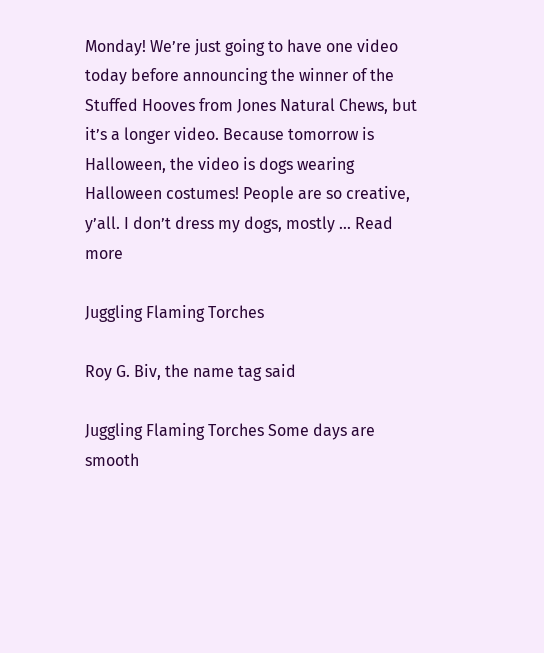Monday! We’re just going to have one video today before announcing the winner of the Stuffed Hooves from Jones Natural Chews, but it’s a longer video. Because tomorrow is Halloween, the video is dogs wearing Halloween costumes! People are so creative, y’all. I don’t dress my dogs, mostly … Read more

Juggling Flaming Torches

Roy G. Biv, the name tag said

Juggling Flaming Torches Some days are smooth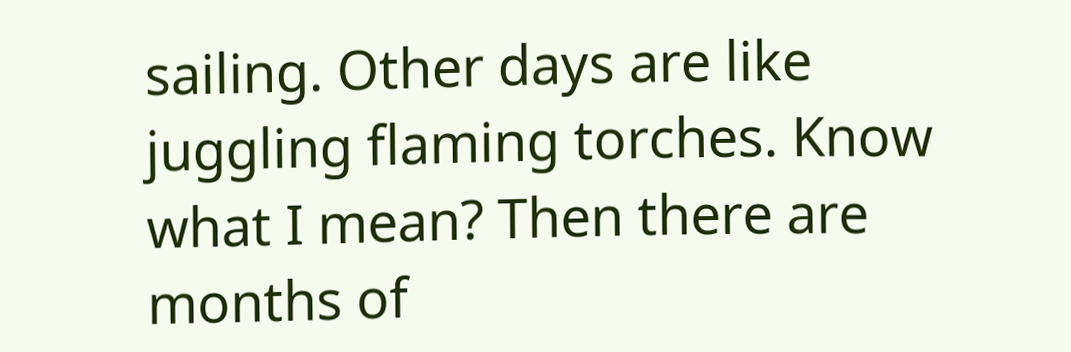sailing. Other days are like juggling flaming torches. Know what I mean? Then there are months of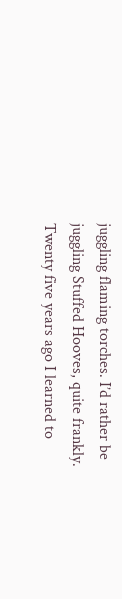juggling flaming torches. I’d rather be juggling Stuffed Hooves, quite frankly. Twenty five years ago I learned to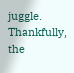juggle. Thankfully, the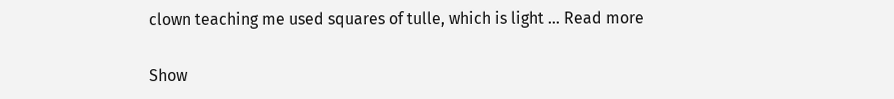clown teaching me used squares of tulle, which is light … Read more

Show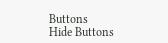Buttons
Hide Buttons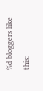%d bloggers like this: